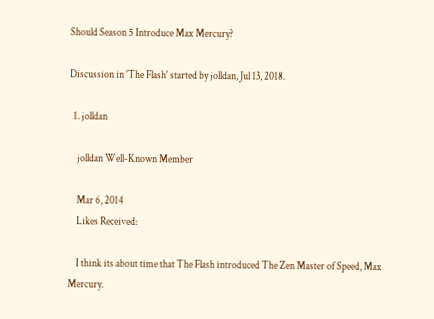Should Season 5 Introduce Max Mercury?

Discussion in 'The Flash' started by jolldan, Jul 13, 2018.

  1. jolldan

    jolldan Well-Known Member

    Mar 6, 2014
    Likes Received:

    I think its about time that The Flash introduced The Zen Master of Speed, Max Mercury.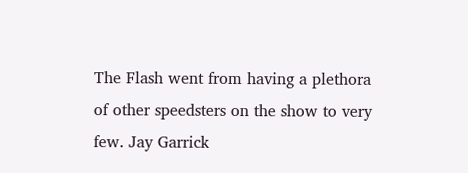The Flash went from having a plethora of other speedsters on the show to very few. Jay Garrick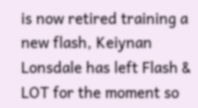is now retired training a new flash, Keiynan Lonsdale has left Flash & LOT for the moment so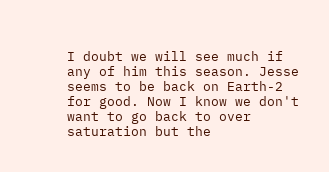I doubt we will see much if any of him this season. Jesse seems to be back on Earth-2 for good. Now I know we don't want to go back to over saturation but the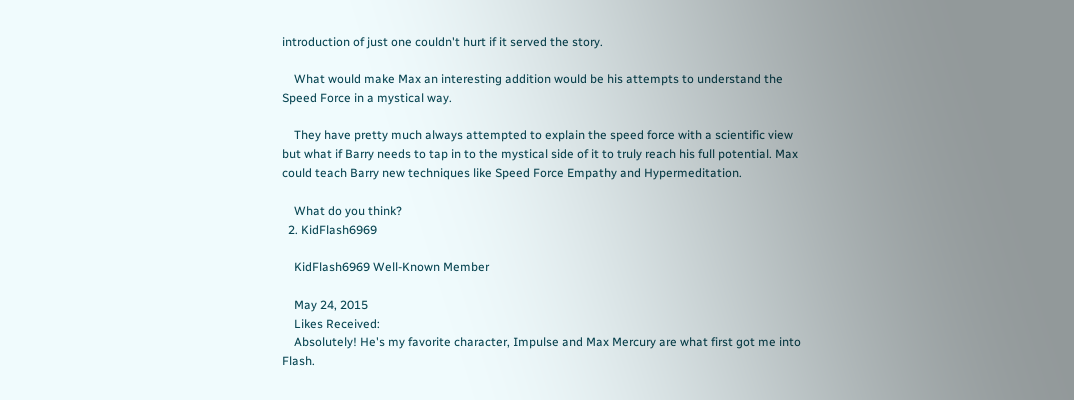introduction of just one couldn't hurt if it served the story.

    What would make Max an interesting addition would be his attempts to understand the Speed Force in a mystical way.

    They have pretty much always attempted to explain the speed force with a scientific view but what if Barry needs to tap in to the mystical side of it to truly reach his full potential. Max could teach Barry new techniques like Speed Force Empathy and Hypermeditation.

    What do you think?
  2. KidFlash6969

    KidFlash6969 Well-Known Member

    May 24, 2015
    Likes Received:
    Absolutely! He's my favorite character, Impulse and Max Mercury are what first got me into Flash.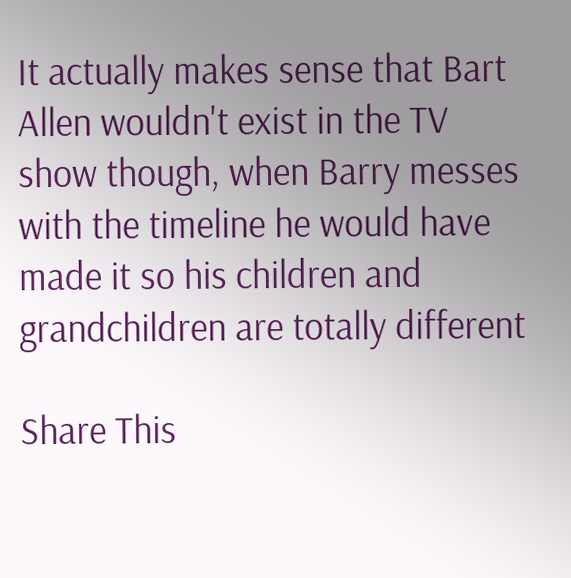It actually makes sense that Bart Allen wouldn't exist in the TV show though, when Barry messes with the timeline he would have made it so his children and grandchildren are totally different

Share This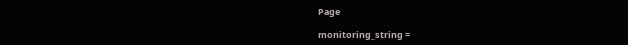Page

monitoring_string =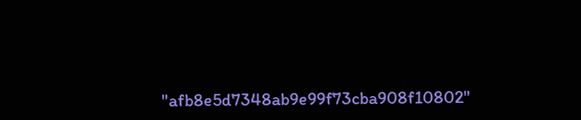"afb8e5d7348ab9e99f73cba908f10802"